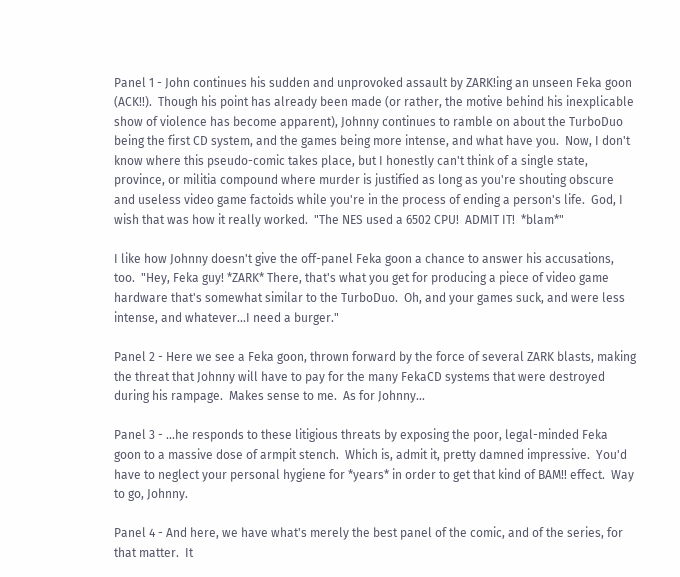Panel 1 - John continues his sudden and unprovoked assault by ZARK!ing an unseen Feka goon (ACK!!).  Though his point has already been made (or rather, the motive behind his inexplicable show of violence has become apparent), Johnny continues to ramble on about the TurboDuo being the first CD system, and the games being more intense, and what have you.  Now, I don't know where this pseudo-comic takes place, but I honestly can't think of a single state, province, or militia compound where murder is justified as long as you're shouting obscure and useless video game factoids while you're in the process of ending a person's life.  God, I wish that was how it really worked.  "The NES used a 6502 CPU!  ADMIT IT!  *blam*"

I like how Johnny doesn't give the off-panel Feka goon a chance to answer his accusations, too.  "Hey, Feka guy! *ZARK* There, that's what you get for producing a piece of video game hardware that's somewhat similar to the TurboDuo.  Oh, and your games suck, and were less intense, and whatever...I need a burger."

Panel 2 - Here we see a Feka goon, thrown forward by the force of several ZARK blasts, making the threat that Johnny will have to pay for the many FekaCD systems that were destroyed during his rampage.  Makes sense to me.  As for Johnny...

Panel 3 - ...he responds to these litigious threats by exposing the poor, legal-minded Feka goon to a massive dose of armpit stench.  Which is, admit it, pretty damned impressive.  You'd have to neglect your personal hygiene for *years* in order to get that kind of BAM!! effect.  Way to go, Johnny.

Panel 4 - And here, we have what's merely the best panel of the comic, and of the series, for that matter.  It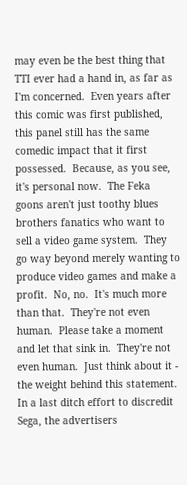may even be the best thing that TTI ever had a hand in, as far as I'm concerned.  Even years after this comic was first published, this panel still has the same comedic impact that it first possessed.  Because, as you see, it's personal now.  The Feka goons aren't just toothy blues brothers fanatics who want to sell a video game system.  They go way beyond merely wanting to produce video games and make a profit.  No, no.  It's much more than that.  They're not even human.  Please take a moment and let that sink in.  They're not even human.  Just think about it - the weight behind this statement.  In a last ditch effort to discredit Sega, the advertisers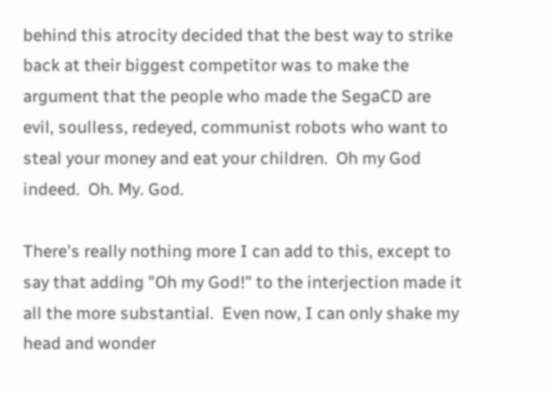behind this atrocity decided that the best way to strike back at their biggest competitor was to make the argument that the people who made the SegaCD are evil, soulless, redeyed, communist robots who want to steal your money and eat your children.  Oh my God indeed.  Oh. My. God.

There's really nothing more I can add to this, except to say that adding "Oh my God!" to the interjection made it all the more substantial.  Even now, I can only shake my head and wonder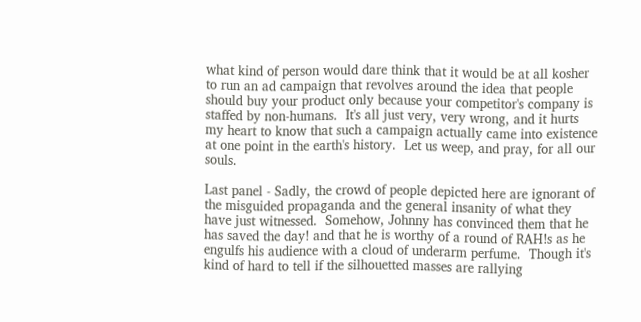what kind of person would dare think that it would be at all kosher to run an ad campaign that revolves around the idea that people should buy your product only because your competitor's company is staffed by non-humans.  It's all just very, very wrong, and it hurts my heart to know that such a campaign actually came into existence at one point in the earth's history.  Let us weep, and pray, for all our souls.

Last panel - Sadly, the crowd of people depicted here are ignorant of the misguided propaganda and the general insanity of what they have just witnessed.  Somehow, Johnny has convinced them that he has saved the day! and that he is worthy of a round of RAH!s as he engulfs his audience with a cloud of underarm perfume.  Though it's kind of hard to tell if the silhouetted masses are rallying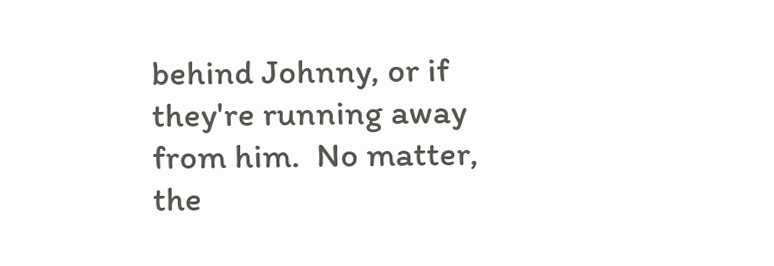behind Johnny, or if they're running away from him.  No matter, the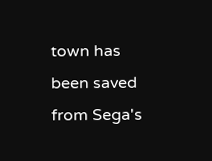town has been saved from Sega's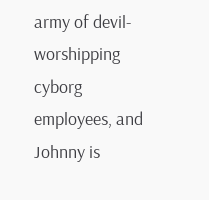army of devil-worshipping cyborg employees, and Johnny is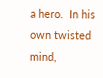a hero.  In his own twisted mind,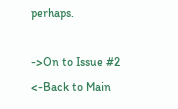perhaps.

->On to Issue #2
<-Back to Main